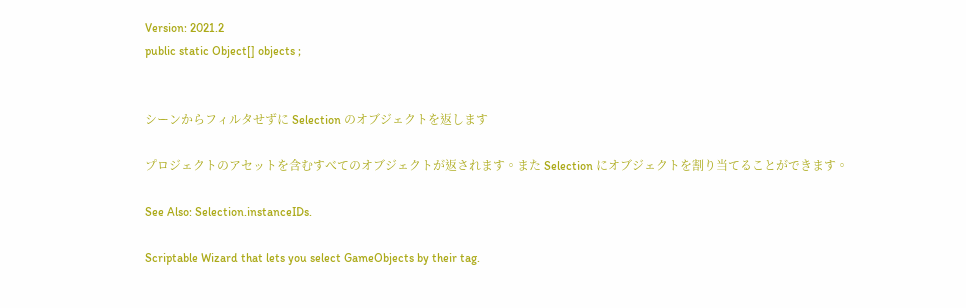Version: 2021.2
public static Object[] objects ;


シーンからフィルタせずに Selection のオブジェクトを返します

プロジェクトのアセットを含むすべてのオブジェクトが返されます。また Selection にオブジェクトを割り当てることができます。

See Also: Selection.instanceIDs.

Scriptable Wizard that lets you select GameObjects by their tag.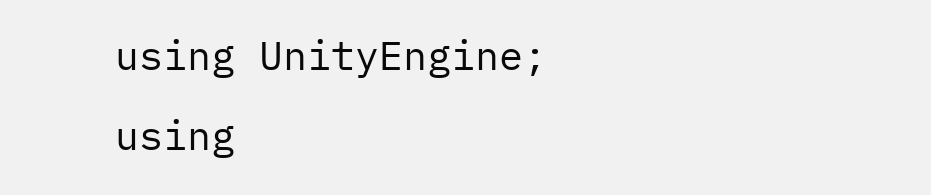using UnityEngine;
using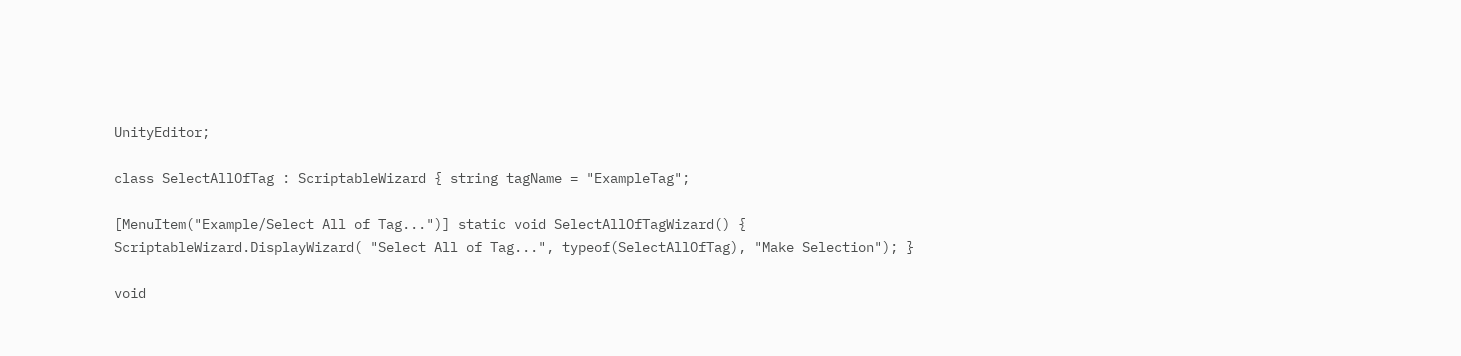UnityEditor;

class SelectAllOfTag : ScriptableWizard { string tagName = "ExampleTag";

[MenuItem("Example/Select All of Tag...")] static void SelectAllOfTagWizard() { ScriptableWizard.DisplayWizard( "Select All of Tag...", typeof(SelectAllOfTag), "Make Selection"); }

void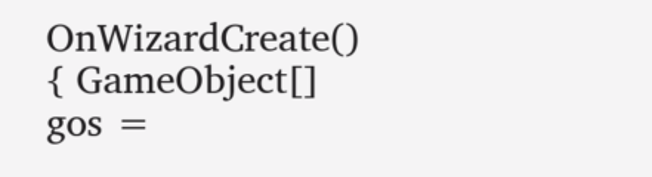OnWizardCreate() { GameObject[] gos =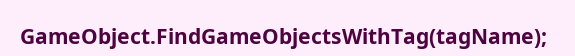GameObject.FindGameObjectsWithTag(tagName);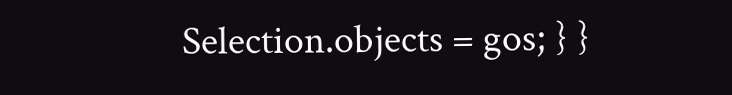Selection.objects = gos; } }